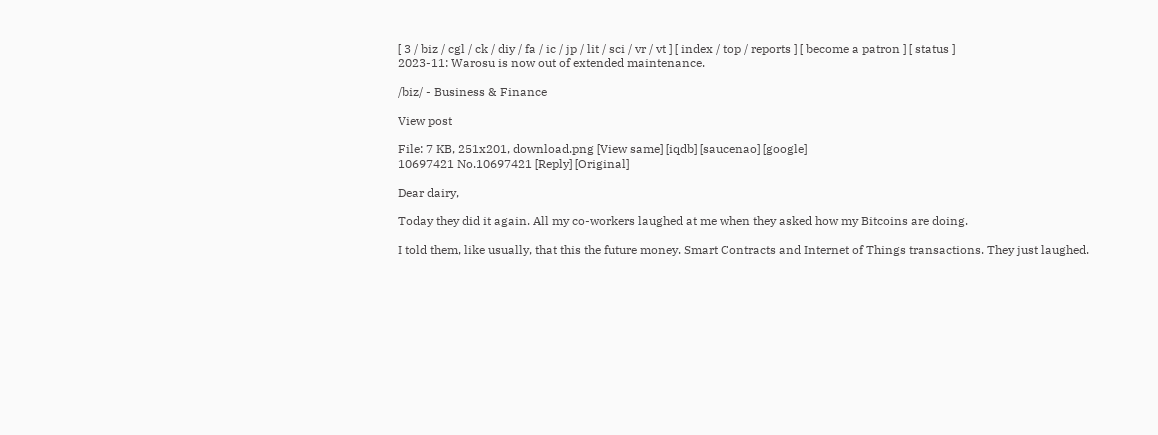[ 3 / biz / cgl / ck / diy / fa / ic / jp / lit / sci / vr / vt ] [ index / top / reports ] [ become a patron ] [ status ]
2023-11: Warosu is now out of extended maintenance.

/biz/ - Business & Finance

View post

File: 7 KB, 251x201, download.png [View same] [iqdb] [saucenao] [google]
10697421 No.10697421 [Reply] [Original]

Dear dairy,

Today they did it again. All my co-workers laughed at me when they asked how my Bitcoins are doing.

I told them, like usually, that this the future money. Smart Contracts and Internet of Things transactions. They just laughed.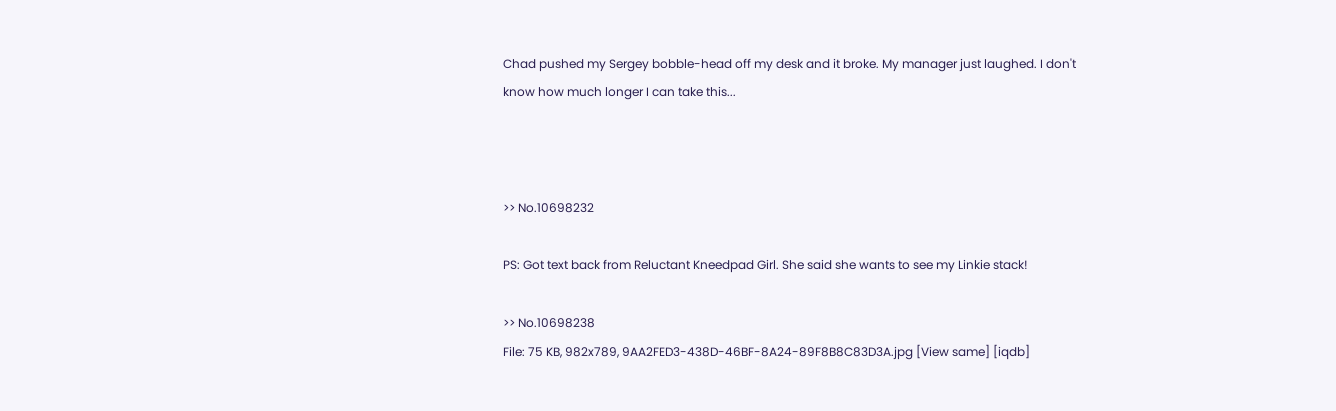Chad pushed my Sergey bobble-head off my desk and it broke. My manager just laughed. I don't know how much longer I can take this...



>> No.10698232

PS: Got text back from Reluctant Kneedpad Girl. She said she wants to see my Linkie stack!

>> No.10698238
File: 75 KB, 982x789, 9AA2FED3-438D-46BF-8A24-89F8B8C83D3A.jpg [View same] [iqdb]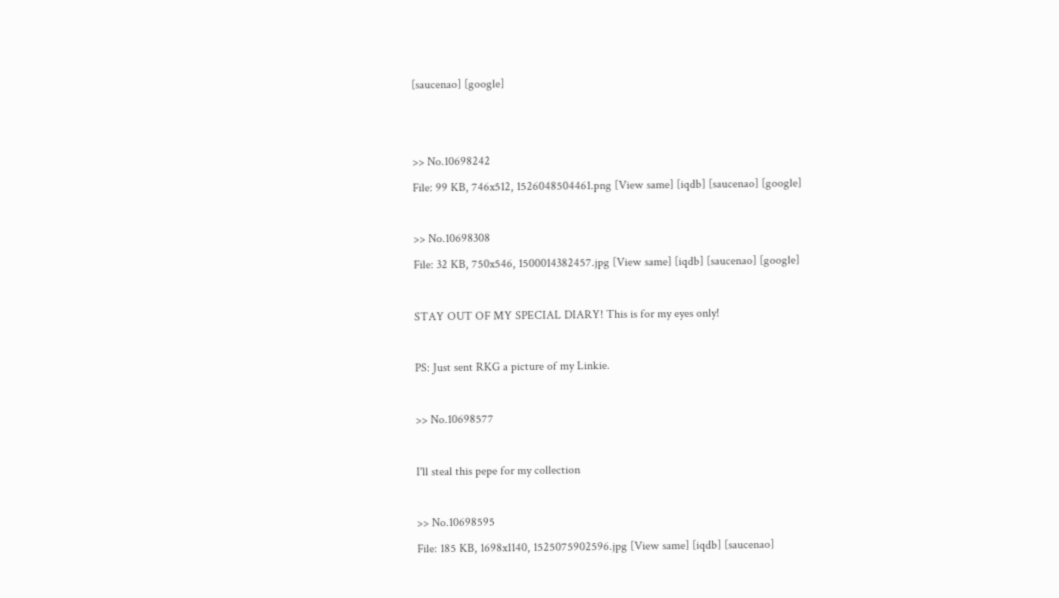[saucenao] [google]


>> No.10698242
File: 99 KB, 746x512, 1526048504461.png [View same] [iqdb] [saucenao] [google]

>> No.10698308
File: 32 KB, 750x546, 1500014382457.jpg [View same] [iqdb] [saucenao] [google]

STAY OUT OF MY SPECIAL DIARY! This is for my eyes only!

PS: Just sent RKG a picture of my Linkie.

>> No.10698577

I'll steal this pepe for my collection

>> No.10698595
File: 185 KB, 1698x1140, 1525075902596.jpg [View same] [iqdb] [saucenao]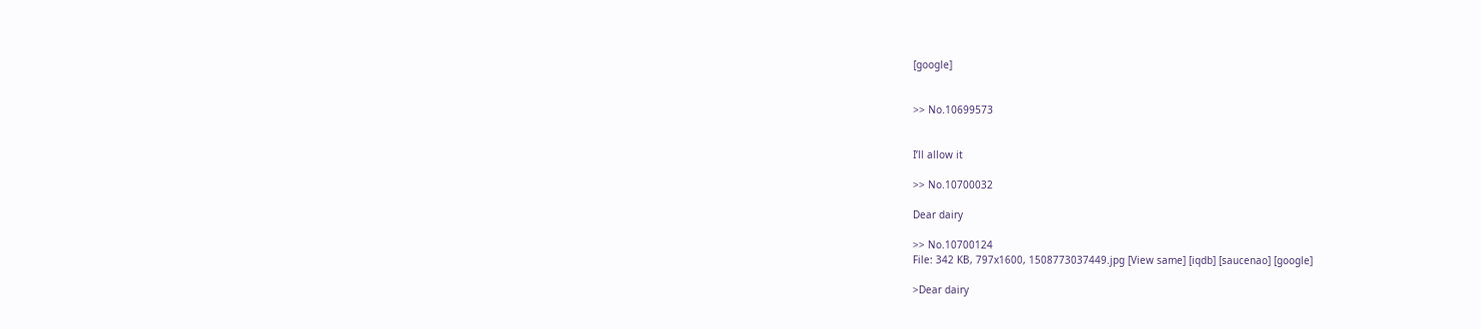[google]


>> No.10699573


I’ll allow it

>> No.10700032

Dear dairy

>> No.10700124
File: 342 KB, 797x1600, 1508773037449.jpg [View same] [iqdb] [saucenao] [google]

>Dear dairy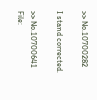>> No.10700282

I stand corrected.

>> No.10700641
File: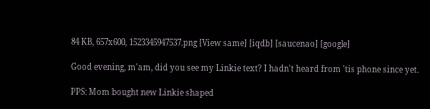84 KB, 657x600, 1523345947537.png [View same] [iqdb] [saucenao] [google]

Good evening, m'am, did you see my Linkie text? I hadn't heard from 'tis phone since yet.

PPS: Mom bought new Linkie shaped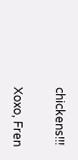chickens!!!

Xoxo, Fren